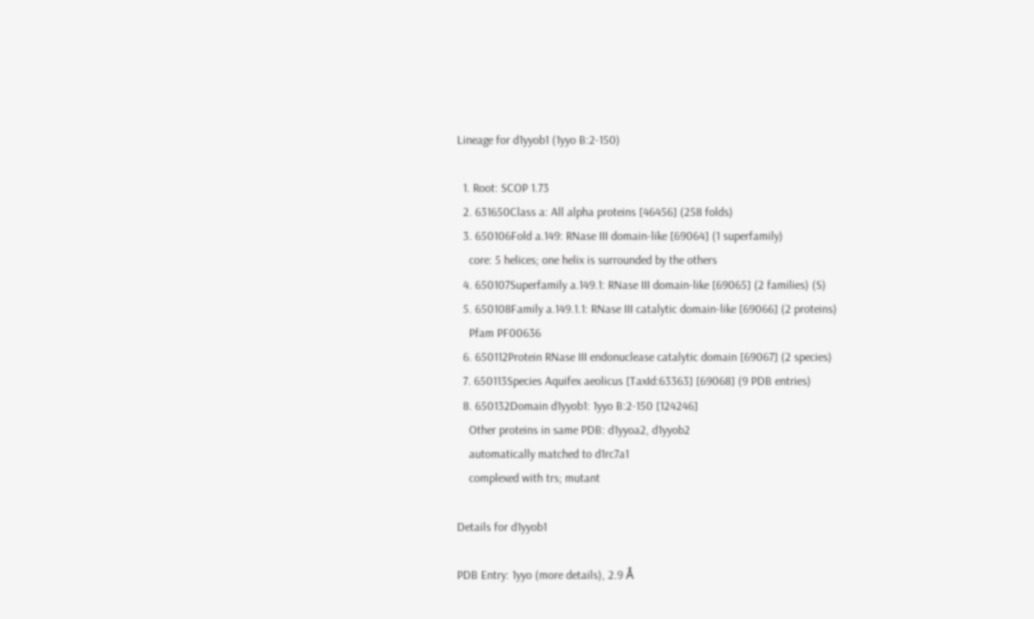Lineage for d1yyob1 (1yyo B:2-150)

  1. Root: SCOP 1.73
  2. 631650Class a: All alpha proteins [46456] (258 folds)
  3. 650106Fold a.149: RNase III domain-like [69064] (1 superfamily)
    core: 5 helices; one helix is surrounded by the others
  4. 650107Superfamily a.149.1: RNase III domain-like [69065] (2 families) (S)
  5. 650108Family a.149.1.1: RNase III catalytic domain-like [69066] (2 proteins)
    Pfam PF00636
  6. 650112Protein RNase III endonuclease catalytic domain [69067] (2 species)
  7. 650113Species Aquifex aeolicus [TaxId:63363] [69068] (9 PDB entries)
  8. 650132Domain d1yyob1: 1yyo B:2-150 [124246]
    Other proteins in same PDB: d1yyoa2, d1yyob2
    automatically matched to d1rc7a1
    complexed with trs; mutant

Details for d1yyob1

PDB Entry: 1yyo (more details), 2.9 Å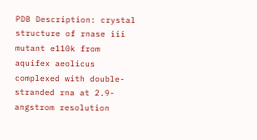PDB Description: crystal structure of rnase iii mutant e110k from aquifex aeolicus complexed with double-stranded rna at 2.9-angstrom resolution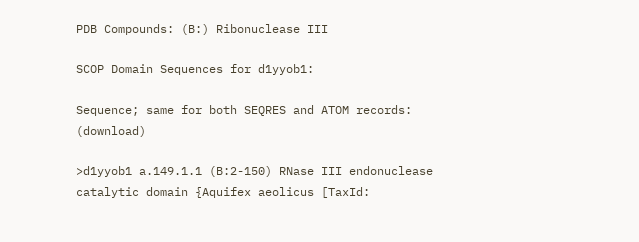PDB Compounds: (B:) Ribonuclease III

SCOP Domain Sequences for d1yyob1:

Sequence; same for both SEQRES and ATOM records: (download)

>d1yyob1 a.149.1.1 (B:2-150) RNase III endonuclease catalytic domain {Aquifex aeolicus [TaxId: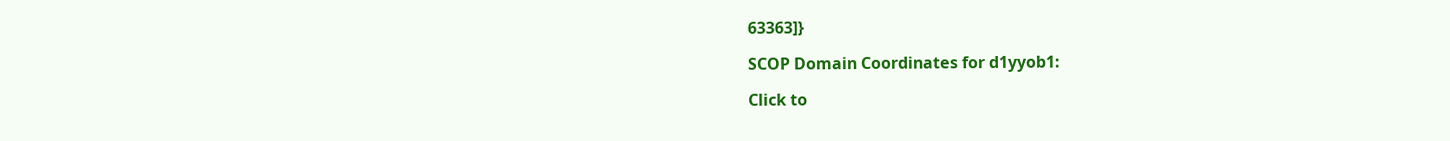63363]}

SCOP Domain Coordinates for d1yyob1:

Click to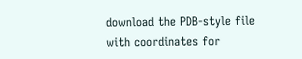download the PDB-style file with coordinates for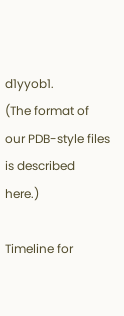d1yyob1.
(The format of our PDB-style files is described here.)

Timeline for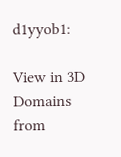d1yyob1:

View in 3D
Domains from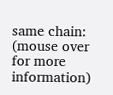same chain:
(mouse over for more information)